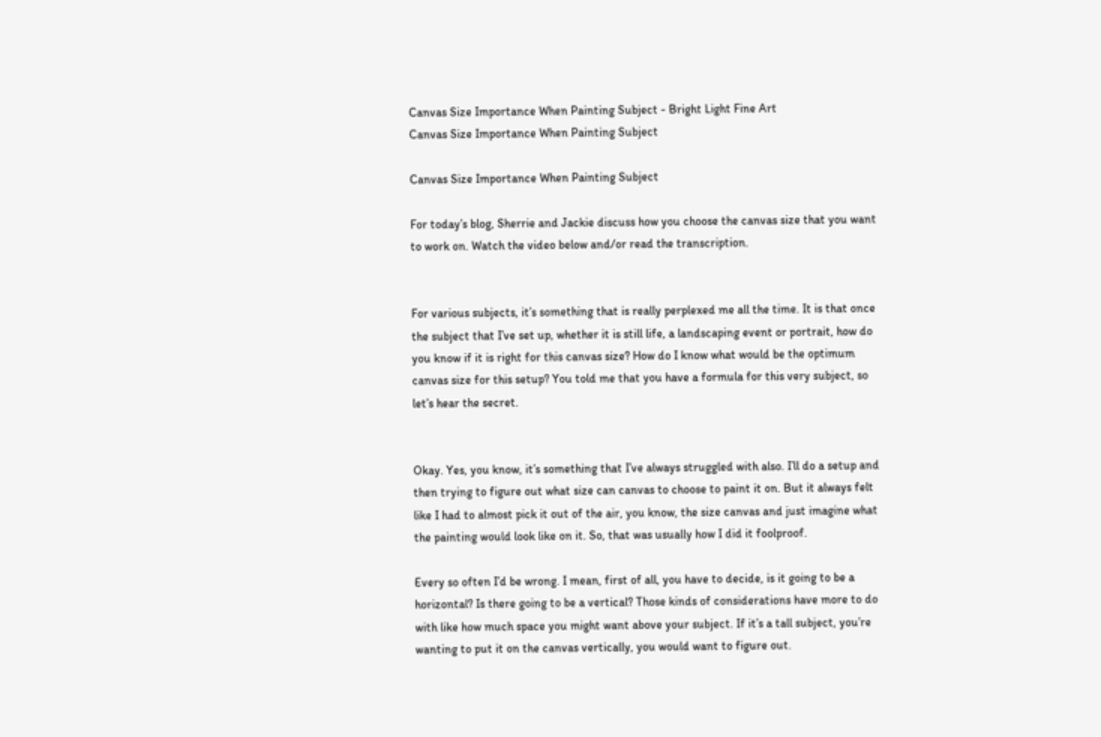Canvas Size Importance When Painting Subject - Bright Light Fine Art
Canvas Size Importance When Painting Subject

Canvas Size Importance When Painting Subject

For today’s blog, Sherrie and Jackie discuss how you choose the canvas size that you want to work on. Watch the video below and/or read the transcription.


For various subjects, it’s something that is really perplexed me all the time. It is that once the subject that I’ve set up, whether it is still life, a landscaping event or portrait, how do you know if it is right for this canvas size? How do I know what would be the optimum canvas size for this setup? You told me that you have a formula for this very subject, so let’s hear the secret.


Okay. Yes, you know, it’s something that I’ve always struggled with also. I’ll do a setup and then trying to figure out what size can canvas to choose to paint it on. But it always felt like I had to almost pick it out of the air, you know, the size canvas and just imagine what the painting would look like on it. So, that was usually how I did it foolproof.

Every so often I’d be wrong. I mean, first of all, you have to decide, is it going to be a horizontal? Is there going to be a vertical? Those kinds of considerations have more to do with like how much space you might want above your subject. If it’s a tall subject, you’re wanting to put it on the canvas vertically, you would want to figure out.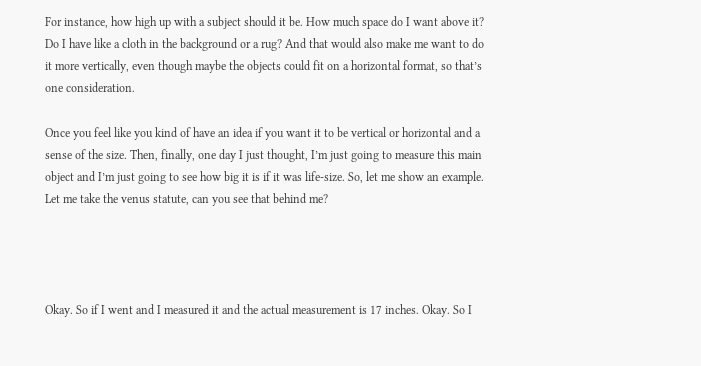For instance, how high up with a subject should it be. How much space do I want above it? Do I have like a cloth in the background or a rug? And that would also make me want to do it more vertically, even though maybe the objects could fit on a horizontal format, so that’s one consideration.

Once you feel like you kind of have an idea if you want it to be vertical or horizontal and a sense of the size. Then, finally, one day I just thought, I’m just going to measure this main object and I’m just going to see how big it is if it was life-size. So, let me show an example. Let me take the venus statute, can you see that behind me?




Okay. So if I went and I measured it and the actual measurement is 17 inches. Okay. So I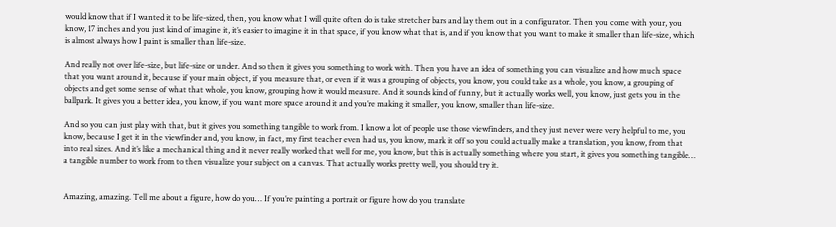would know that if I wanted it to be life-sized, then, you know what I will quite often do is take stretcher bars and lay them out in a configurator. Then you come with your, you know, 17 inches and you just kind of imagine it, it’s easier to imagine it in that space, if you know what that is, and if you know that you want to make it smaller than life-size, which is almost always how I paint is smaller than life-size.

And really not over life-size, but life-size or under. And so then it gives you something to work with. Then you have an idea of something you can visualize and how much space that you want around it, because if your main object, if you measure that, or even if it was a grouping of objects, you know, you could take as a whole, you know, a grouping of objects and get some sense of what that whole, you know, grouping how it would measure. And it sounds kind of funny, but it actually works well, you know, just gets you in the ballpark. It gives you a better idea, you know, if you want more space around it and you’re making it smaller, you know, smaller than life-size.

And so you can just play with that, but it gives you something tangible to work from. I know a lot of people use those viewfinders, and they just never were very helpful to me, you know, because I get it in the viewfinder and, you know, in fact, my first teacher even had us, you know, mark it off so you could actually make a translation, you know, from that into real sizes. And it’s like a mechanical thing and it never really worked that well for me, you know, but this is actually something where you start, it gives you something tangible… a tangible number to work from to then visualize your subject on a canvas. That actually works pretty well, you should try it.


Amazing, amazing. Tell me about a figure, how do you… If you’re painting a portrait or figure how do you translate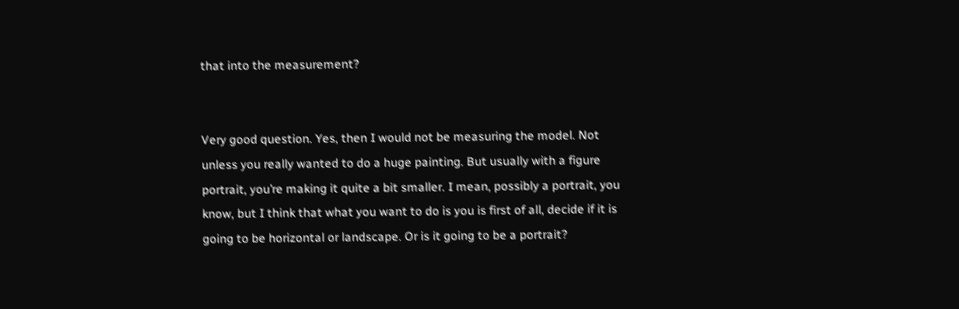that into the measurement?


Very good question. Yes, then I would not be measuring the model. Not unless you really wanted to do a huge painting. But usually with a figure portrait, you’re making it quite a bit smaller. I mean, possibly a portrait, you know, but I think that what you want to do is you is first of all, decide if it is going to be horizontal or landscape. Or is it going to be a portrait?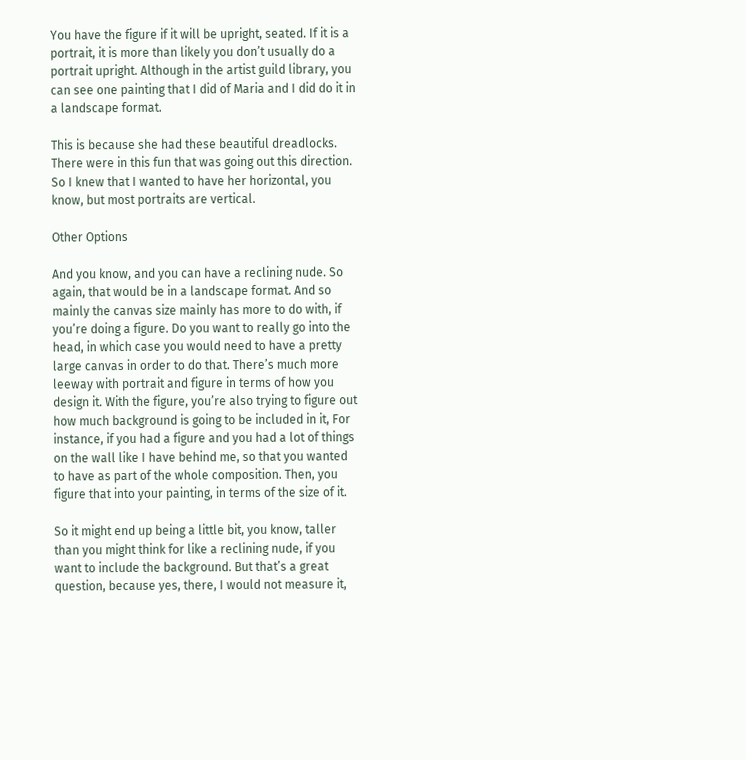You have the figure if it will be upright, seated. If it is a portrait, it is more than likely you don’t usually do a portrait upright. Although in the artist guild library, you can see one painting that I did of Maria and I did do it in a landscape format.

This is because she had these beautiful dreadlocks. There were in this fun that was going out this direction. So I knew that I wanted to have her horizontal, you know, but most portraits are vertical.

Other Options

And you know, and you can have a reclining nude. So again, that would be in a landscape format. And so mainly the canvas size mainly has more to do with, if you’re doing a figure. Do you want to really go into the head, in which case you would need to have a pretty large canvas in order to do that. There’s much more leeway with portrait and figure in terms of how you design it. With the figure, you’re also trying to figure out how much background is going to be included in it, For instance, if you had a figure and you had a lot of things on the wall like I have behind me, so that you wanted to have as part of the whole composition. Then, you figure that into your painting, in terms of the size of it.

So it might end up being a little bit, you know, taller than you might think for like a reclining nude, if you want to include the background. But that’s a great question, because yes, there, I would not measure it,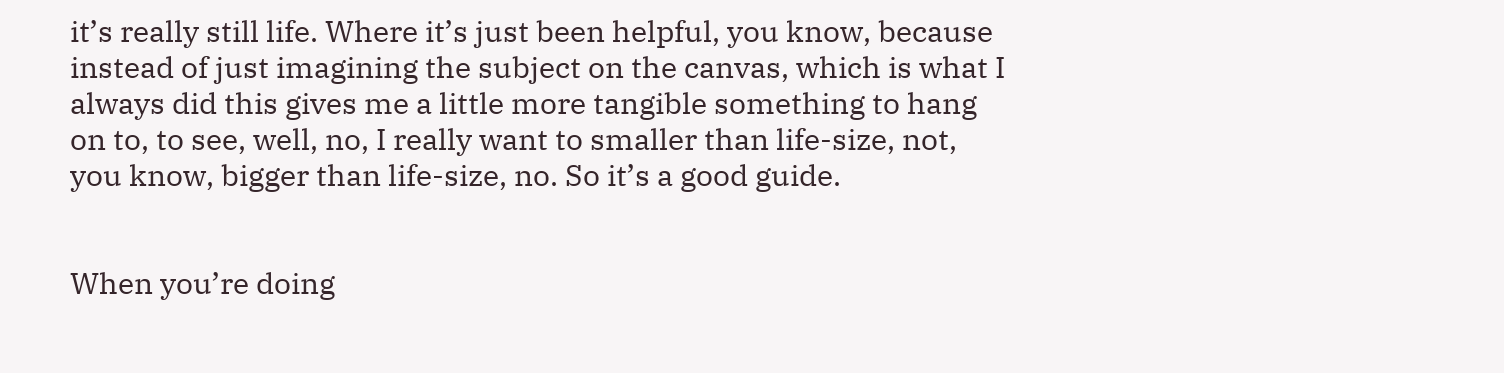it’s really still life. Where it’s just been helpful, you know, because instead of just imagining the subject on the canvas, which is what I always did this gives me a little more tangible something to hang on to, to see, well, no, I really want to smaller than life-size, not, you know, bigger than life-size, no. So it’s a good guide.


When you’re doing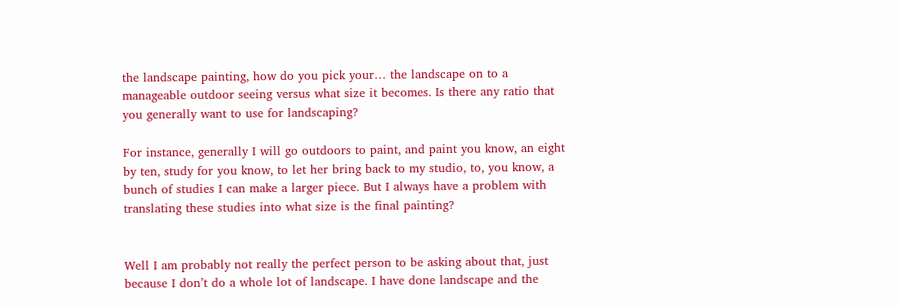the landscape painting, how do you pick your… the landscape on to a manageable outdoor seeing versus what size it becomes. Is there any ratio that you generally want to use for landscaping?

For instance, generally I will go outdoors to paint, and paint you know, an eight by ten, study for you know, to let her bring back to my studio, to, you know, a bunch of studies I can make a larger piece. But I always have a problem with translating these studies into what size is the final painting?


Well I am probably not really the perfect person to be asking about that, just because I don’t do a whole lot of landscape. I have done landscape and the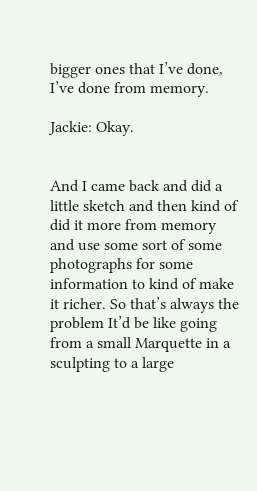bigger ones that I’ve done, I’ve done from memory.

Jackie: Okay.


And I came back and did a little sketch and then kind of did it more from memory and use some sort of some photographs for some information to kind of make it richer. So that’s always the problem It’d be like going from a small Marquette in a sculpting to a large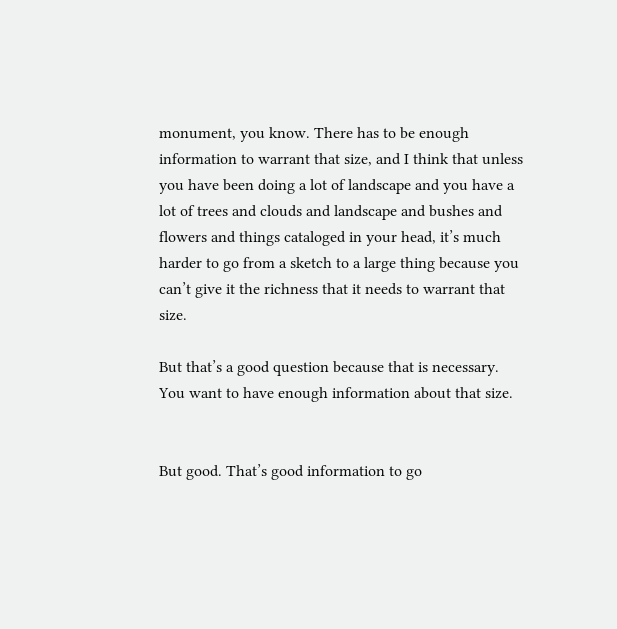monument, you know. There has to be enough information to warrant that size, and I think that unless you have been doing a lot of landscape and you have a lot of trees and clouds and landscape and bushes and flowers and things cataloged in your head, it’s much harder to go from a sketch to a large thing because you can’t give it the richness that it needs to warrant that size.

But that’s a good question because that is necessary. You want to have enough information about that size.


But good. That’s good information to go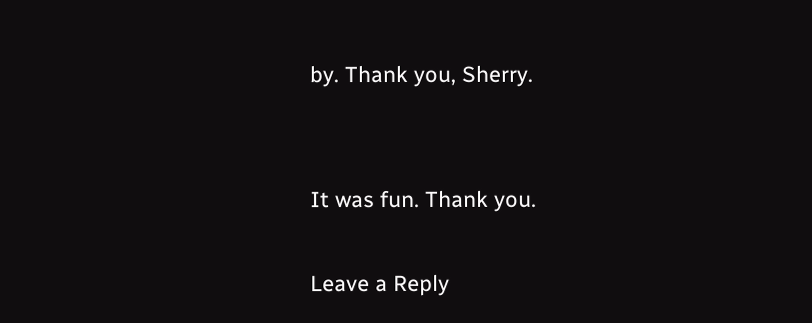by. Thank you, Sherry.


It was fun. Thank you.

Leave a Reply